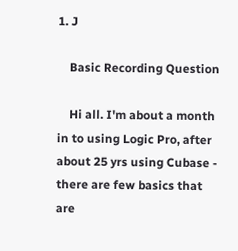1. J

    Basic Recording Question

    Hi all. I'm about a month in to using Logic Pro, after about 25 yrs using Cubase - there are few basics that are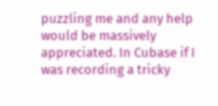puzzling me and any help would be massively appreciated. In Cubase if I was recording a tricky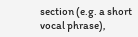section (e.g. a short vocal phrase),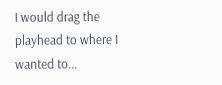I would drag the playhead to where I wanted to...